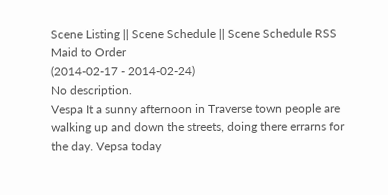Scene Listing || Scene Schedule || Scene Schedule RSS
Maid to Order
(2014-02-17 - 2014-02-24)
No description.
Vespa It a sunny afternoon in Traverse town people are walking up and down the streets, doing there errarns for the day. Vepsa today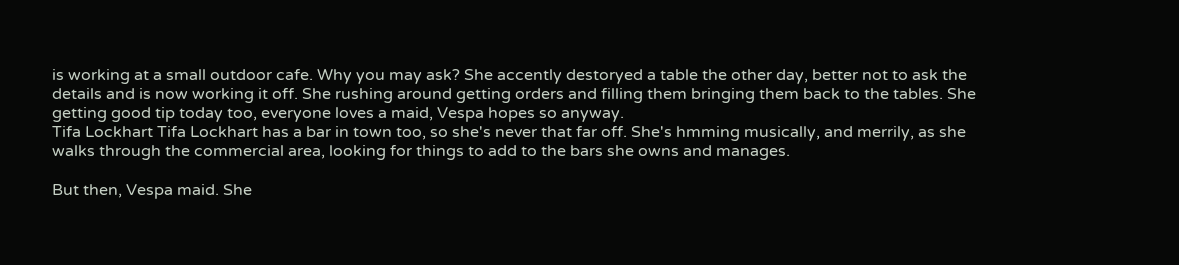is working at a small outdoor cafe. Why you may ask? She accently destoryed a table the other day, better not to ask the details and is now working it off. She rushing around getting orders and filling them bringing them back to the tables. She getting good tip today too, everyone loves a maid, Vespa hopes so anyway.
Tifa Lockhart Tifa Lockhart has a bar in town too, so she's never that far off. She's hmming musically, and merrily, as she walks through the commercial area, looking for things to add to the bars she owns and manages.

But then, Vespa maid. She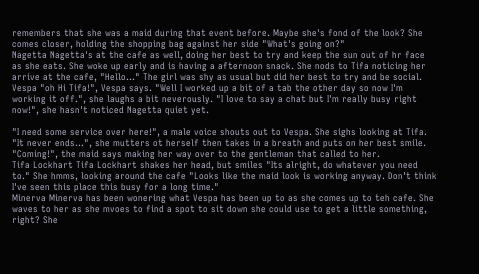remembers that she was a maid during that event before. Maybe she's fond of the look? She comes closer, holding the shopping bag against her side "What's going on?"
Nagetta Nagetta's at the cafe as well, doing her best to try and keep the sun out of hr face as she eats. She woke up early and is having a afternoon snack. She nods to Tifa noticing her arrive at the cafe, "Hello..." The girl was shy as usual but did her best to try and be social.
Vespa "oh Hi Tifa!", Vespa says. "Well I worked up a bit of a tab the other day so now I'm working it off.", she laughs a bit neverously. "I love to say a chat but I'm really busy right now!", she hasn't noticed Nagetta quiet yet.

"I need some service over here!", a male voice shouts out to Vespa. She sighs looking at Tifa. "It never ends...", she mutters ot herself then takes in a breath and puts on her best smile. "Coming!", the maid says making her way over to the gentleman that called to her.
Tifa Lockhart Tifa Lockhart shakes her head, but smiles "Its alright, do whatever you need to." She hmms, looking around the cafe "Looks like the maid look is working anyway. Don't think I've seen this place this busy for a long time."
Minerva Minerva has been wonering what Vespa has been up to as she comes up to teh cafe. She waves to her as she mvoes to find a spot to sit down she could use to get a little something, right? She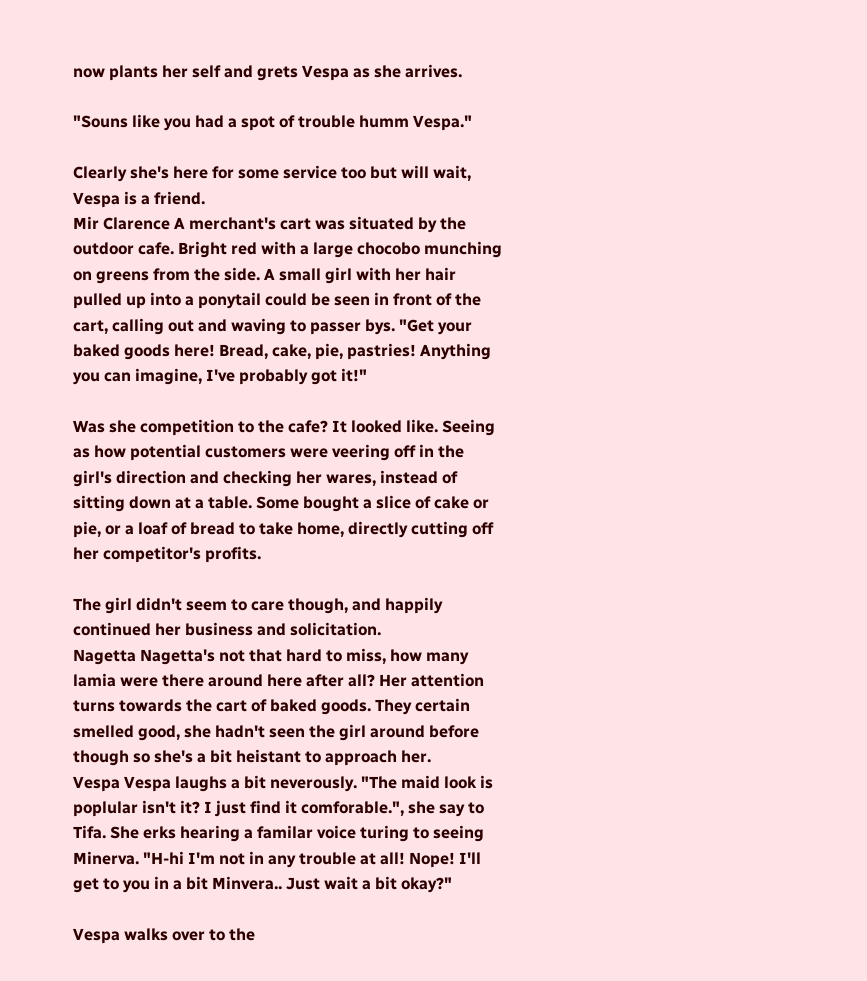now plants her self and grets Vespa as she arrives.

"Souns like you had a spot of trouble humm Vespa."

Clearly she's here for some service too but will wait, Vespa is a friend.
Mir Clarence A merchant's cart was situated by the outdoor cafe. Bright red with a large chocobo munching on greens from the side. A small girl with her hair pulled up into a ponytail could be seen in front of the cart, calling out and waving to passer bys. "Get your baked goods here! Bread, cake, pie, pastries! Anything you can imagine, I've probably got it!"

Was she competition to the cafe? It looked like. Seeing as how potential customers were veering off in the girl's direction and checking her wares, instead of sitting down at a table. Some bought a slice of cake or pie, or a loaf of bread to take home, directly cutting off her competitor's profits.

The girl didn't seem to care though, and happily continued her business and solicitation.
Nagetta Nagetta's not that hard to miss, how many lamia were there around here after all? Her attention turns towards the cart of baked goods. They certain smelled good, she hadn't seen the girl around before though so she's a bit heistant to approach her.
Vespa Vespa laughs a bit neverously. "The maid look is poplular isn't it? I just find it comforable.", she say to Tifa. She erks hearing a familar voice turing to seeing Minerva. "H-hi I'm not in any trouble at all! Nope! I'll get to you in a bit Minvera.. Just wait a bit okay?"

Vespa walks over to the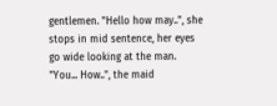gentlemen. "Hello how may..", she stops in mid sentence, her eyes go wide looking at the man. "You... How..", the maid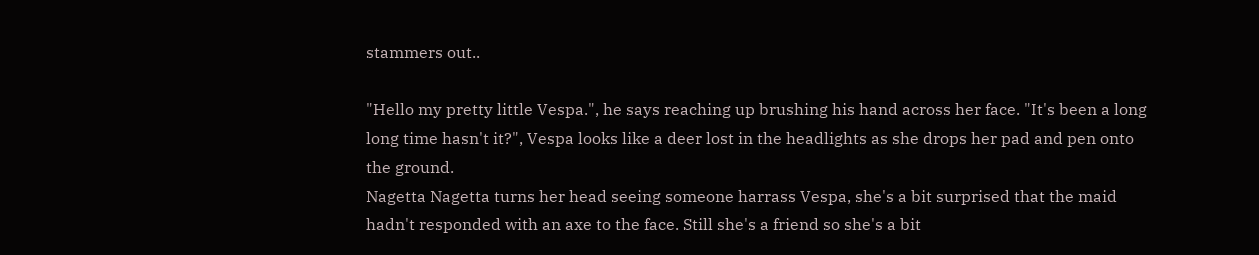stammers out..

"Hello my pretty little Vespa.", he says reaching up brushing his hand across her face. "It's been a long long time hasn't it?", Vespa looks like a deer lost in the headlights as she drops her pad and pen onto the ground.
Nagetta Nagetta turns her head seeing someone harrass Vespa, she's a bit surprised that the maid hadn't responded with an axe to the face. Still she's a friend so she's a bit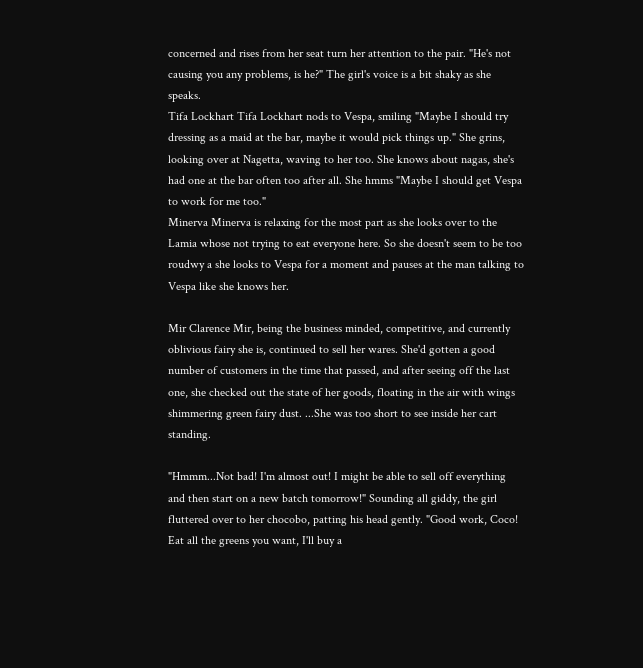concerned and rises from her seat turn her attention to the pair. "He's not causing you any problems, is he?" The girl's voice is a bit shaky as she speaks.
Tifa Lockhart Tifa Lockhart nods to Vespa, smiling "Maybe I should try dressing as a maid at the bar, maybe it would pick things up." She grins, looking over at Nagetta, waving to her too. She knows about nagas, she's had one at the bar often too after all. She hmms "Maybe I should get Vespa to work for me too."
Minerva Minerva is relaxing for the most part as she looks over to the Lamia whose not trying to eat everyone here. So she doesn't seem to be too roudwy a she looks to Vespa for a moment and pauses at the man talking to Vespa like she knows her.

Mir Clarence Mir, being the business minded, competitive, and currently oblivious fairy she is, continued to sell her wares. She'd gotten a good number of customers in the time that passed, and after seeing off the last one, she checked out the state of her goods, floating in the air with wings shimmering green fairy dust. ...She was too short to see inside her cart standing.

"Hmmm...Not bad! I'm almost out! I might be able to sell off everything and then start on a new batch tomorrow!" Sounding all giddy, the girl fluttered over to her chocobo, patting his head gently. "Good work, Coco! Eat all the greens you want, I'll buy a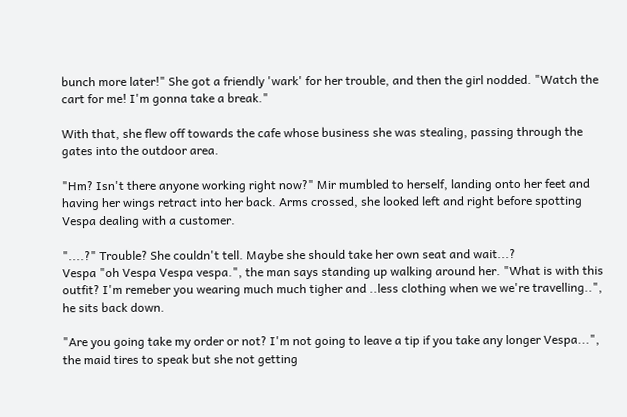bunch more later!" She got a friendly 'wark' for her trouble, and then the girl nodded. "Watch the cart for me! I'm gonna take a break."

With that, she flew off towards the cafe whose business she was stealing, passing through the gates into the outdoor area.

"Hm? Isn't there anyone working right now?" Mir mumbled to herself, landing onto her feet and having her wings retract into her back. Arms crossed, she looked left and right before spotting Vespa dealing with a customer.

"....?" Trouble? She couldn't tell. Maybe she should take her own seat and wait...?
Vespa "oh Vespa Vespa vespa.", the man says standing up walking around her. "What is with this outfit? I'm remeber you wearing much much tigher and ..less clothing when we we're travelling..", he sits back down.

"Are you going take my order or not? I'm not going to leave a tip if you take any longer Vespa...", the maid tires to speak but she not getting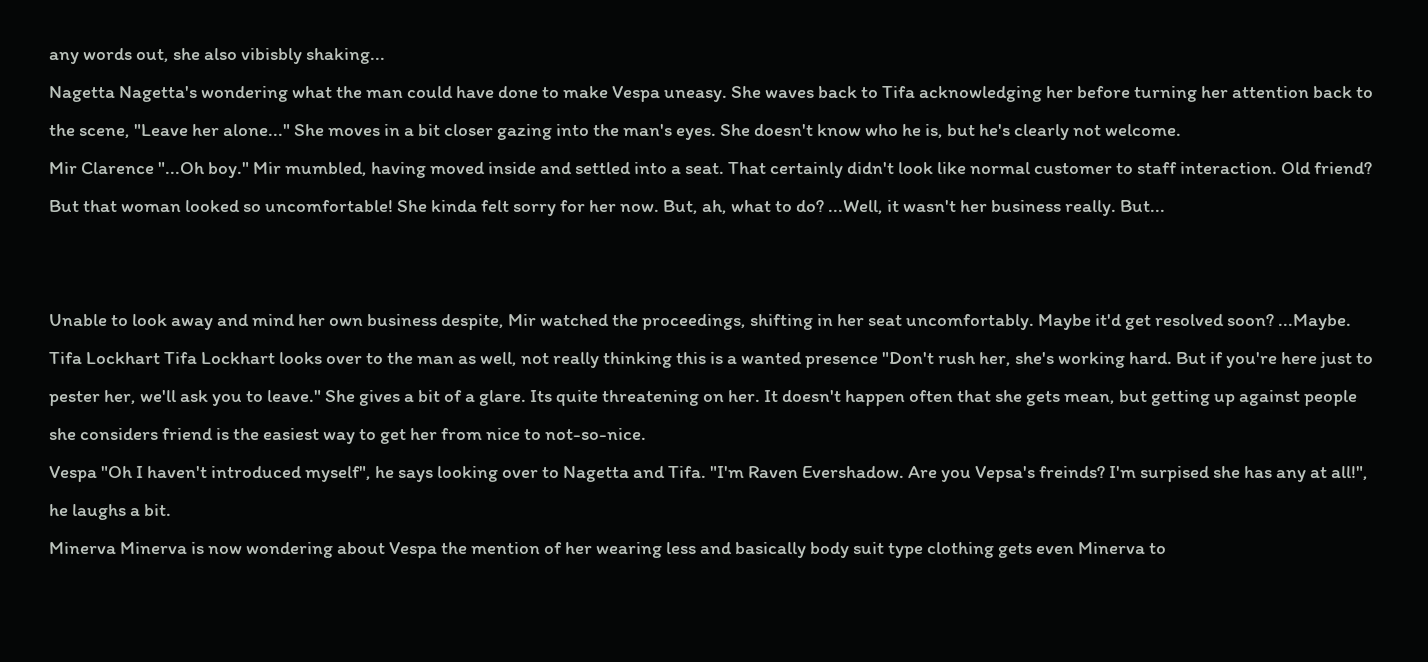any words out, she also vibisbly shaking...
Nagetta Nagetta's wondering what the man could have done to make Vespa uneasy. She waves back to Tifa acknowledging her before turning her attention back to the scene, "Leave her alone..." She moves in a bit closer gazing into the man's eyes. She doesn't know who he is, but he's clearly not welcome.
Mir Clarence "...Oh boy." Mir mumbled, having moved inside and settled into a seat. That certainly didn't look like normal customer to staff interaction. Old friend? But that woman looked so uncomfortable! She kinda felt sorry for her now. But, ah, what to do? ...Well, it wasn't her business really. But...


Unable to look away and mind her own business despite, Mir watched the proceedings, shifting in her seat uncomfortably. Maybe it'd get resolved soon? ...Maybe.
Tifa Lockhart Tifa Lockhart looks over to the man as well, not really thinking this is a wanted presence "Don't rush her, she's working hard. But if you're here just to pester her, we'll ask you to leave." She gives a bit of a glare. Its quite threatening on her. It doesn't happen often that she gets mean, but getting up against people she considers friend is the easiest way to get her from nice to not-so-nice.
Vespa "Oh I haven't introduced myself", he says looking over to Nagetta and Tifa. "I'm Raven Evershadow. Are you Vepsa's freinds? I'm surpised she has any at all!", he laughs a bit.
Minerva Minerva is now wondering about Vespa the mention of her wearing less and basically body suit type clothing gets even Minerva to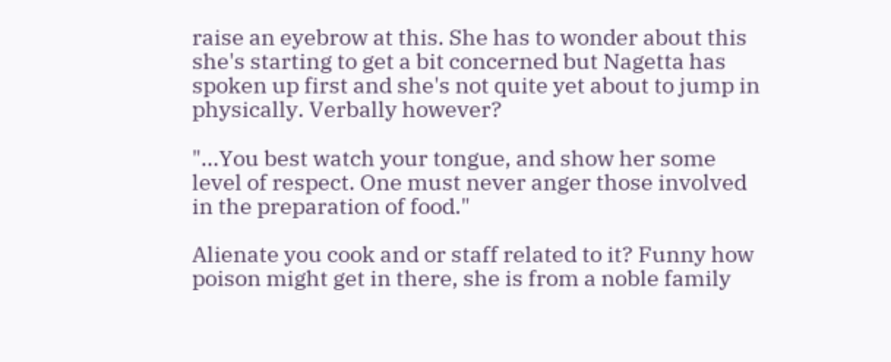raise an eyebrow at this. She has to wonder about this she's starting to get a bit concerned but Nagetta has spoken up first and she's not quite yet about to jump in physically. Verbally however?

"...You best watch your tongue, and show her some level of respect. One must never anger those involved in the preparation of food."

Alienate you cook and or staff related to it? Funny how poison might get in there, she is from a noble family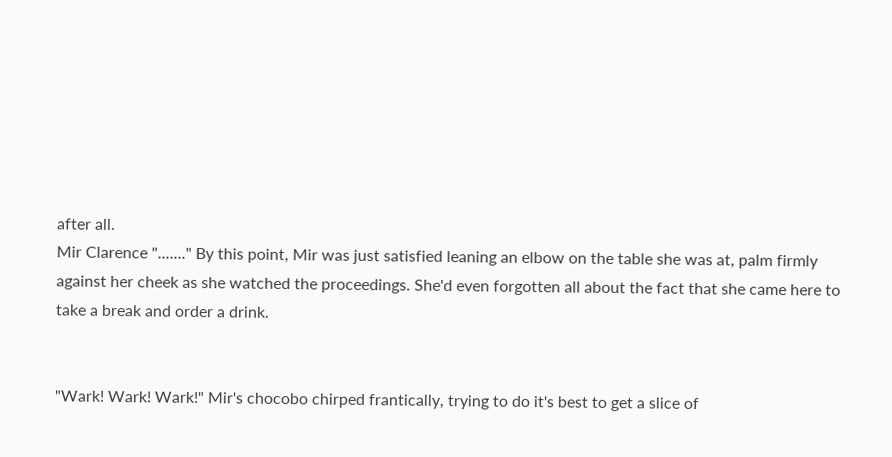after all.
Mir Clarence "......." By this point, Mir was just satisfied leaning an elbow on the table she was at, palm firmly against her cheek as she watched the proceedings. She'd even forgotten all about the fact that she came here to take a break and order a drink.


"Wark! Wark! Wark!" Mir's chocobo chirped frantically, trying to do it's best to get a slice of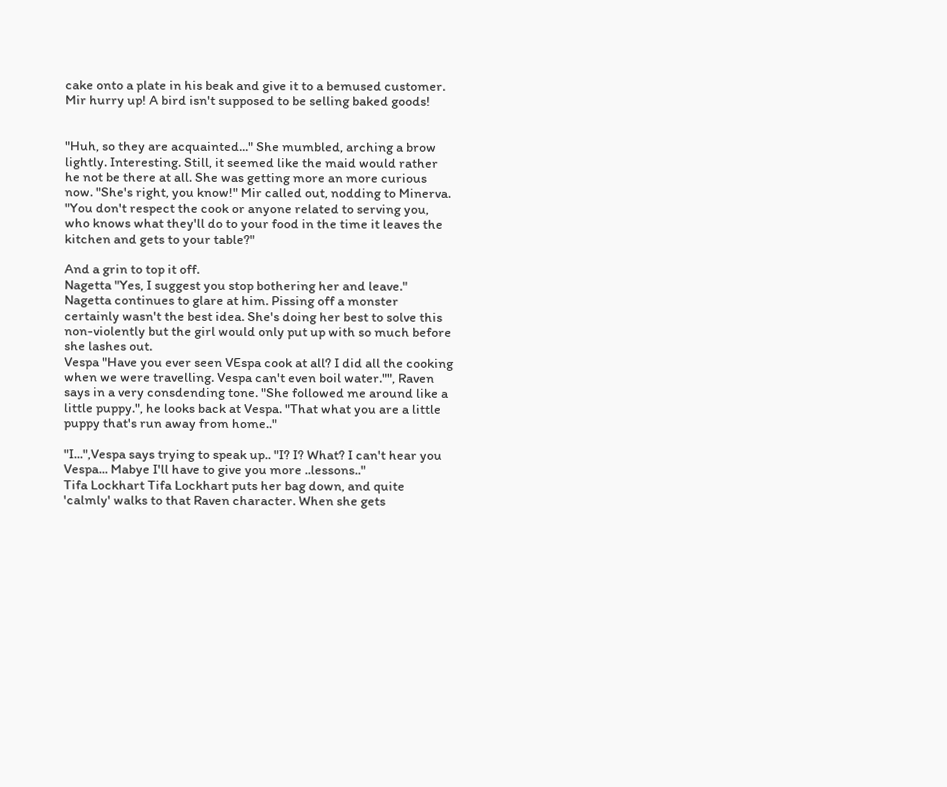cake onto a plate in his beak and give it to a bemused customer. Mir hurry up! A bird isn't supposed to be selling baked goods!


"Huh, so they are acquainted..." She mumbled, arching a brow lightly. Interesting. Still, it seemed like the maid would rather he not be there at all. She was getting more an more curious now. "She's right, you know!" Mir called out, nodding to Minerva. "You don't respect the cook or anyone related to serving you, who knows what they'll do to your food in the time it leaves the kitchen and gets to your table?"

And a grin to top it off.
Nagetta "Yes, I suggest you stop bothering her and leave." Nagetta continues to glare at him. Pissing off a monster certainly wasn't the best idea. She's doing her best to solve this non-violently but the girl would only put up with so much before she lashes out.
Vespa "Have you ever seen VEspa cook at all? I did all the cooking when we were travelling. Vespa can't even boil water."", Raven says in a very consdending tone. "She followed me around like a little puppy.", he looks back at Vespa. "That what you are a little puppy that's run away from home.."

"I...",Vespa says trying to speak up.. "I? I? What? I can't hear you Vespa... Mabye I'll have to give you more ..lessons.."
Tifa Lockhart Tifa Lockhart puts her bag down, and quite 'calmly' walks to that Raven character. When she gets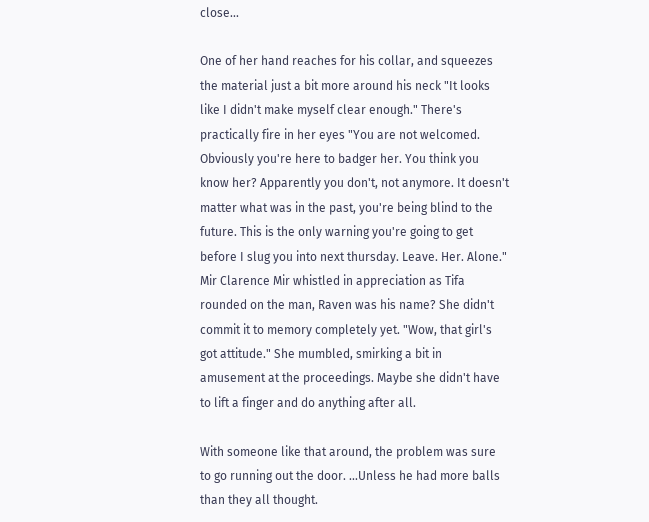close...

One of her hand reaches for his collar, and squeezes the material just a bit more around his neck "It looks like I didn't make myself clear enough." There's practically fire in her eyes "You are not welcomed. Obviously you're here to badger her. You think you know her? Apparently you don't, not anymore. It doesn't matter what was in the past, you're being blind to the future. This is the only warning you're going to get before I slug you into next thursday. Leave. Her. Alone."
Mir Clarence Mir whistled in appreciation as Tifa rounded on the man, Raven was his name? She didn't commit it to memory completely yet. "Wow, that girl's got attitude." She mumbled, smirking a bit in amusement at the proceedings. Maybe she didn't have to lift a finger and do anything after all.

With someone like that around, the problem was sure to go running out the door. ...Unless he had more balls than they all thought.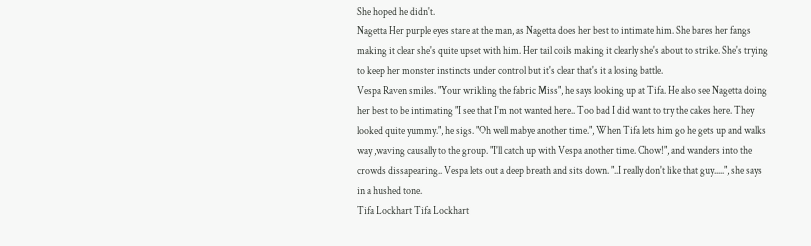She hoped he didn't.
Nagetta Her purple eyes stare at the man, as Nagetta does her best to intimate him. She bares her fangs making it clear she's quite upset with him. Her tail coils making it clearly she's about to strike. She's trying to keep her monster instincts under control but it's clear that's it a losing battle.
Vespa Raven smiles. "Your wrikling the fabric Miss", he says looking up at Tifa. He also see Nagetta doing her best to be intimating "I see that I'm not wanted here.. Too bad I did want to try the cakes here. They looked quite yummy.", he sigs. "Oh well mabye another time.", When Tifa lets him go he gets up and walks way ,waving causally to the group. "I'll catch up with Vespa another time. Chow!", and wanders into the crowds dissapearing.. Vespa lets out a deep breath and sits down. "..I really don't like that guy.....", she says in a hushed tone.
Tifa Lockhart Tifa Lockhart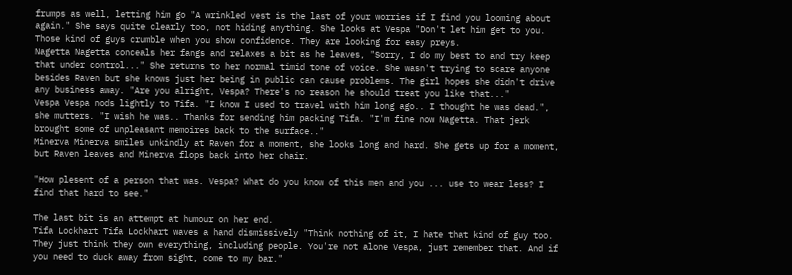frumps as well, letting him go "A wrinkled vest is the last of your worries if I find you looming about again." She says quite clearly too, not hiding anything. She looks at Vespa "Don't let him get to you. Those kind of guys crumble when you show confidence. They are looking for easy preys.
Nagetta Nagetta conceals her fangs and relaxes a bit as he leaves, "Sorry, I do my best to and try keep that under control..." She returns to her normal timid tone of voice. She wasn't trying to scare anyone besides Raven but she knows just her being in public can cause problems. The girl hopes she didn't drive any business away. "Are you alright, Vespa? There's no reason he should treat you like that..."
Vespa Vespa nods lightly to Tifa. "I know I used to travel with him long ago.. I thought he was dead.", she mutters. "I wish he was.. Thanks for sending him packing Tifa. "I'm fine now Nagetta. That jerk brought some of unpleasant memoires back to the surface.."
Minerva Minerva smiles unkindly at Raven for a moment, she looks long and hard. She gets up for a moment, but Raven leaves and Minerva flops back into her chair.

"How plesent of a person that was. Vespa? What do you know of this men and you ... use to wear less? I find that hard to see."

The last bit is an attempt at humour on her end.
Tifa Lockhart Tifa Lockhart waves a hand dismissively "Think nothing of it, I hate that kind of guy too. They just think they own everything, including people. You're not alone Vespa, just remember that. And if you need to duck away from sight, come to my bar."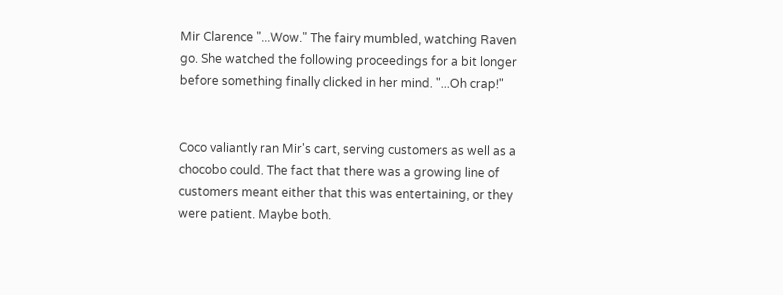Mir Clarence "...Wow." The fairy mumbled, watching Raven go. She watched the following proceedings for a bit longer before something finally clicked in her mind. "...Oh crap!"


Coco valiantly ran Mir's cart, serving customers as well as a chocobo could. The fact that there was a growing line of customers meant either that this was entertaining, or they were patient. Maybe both.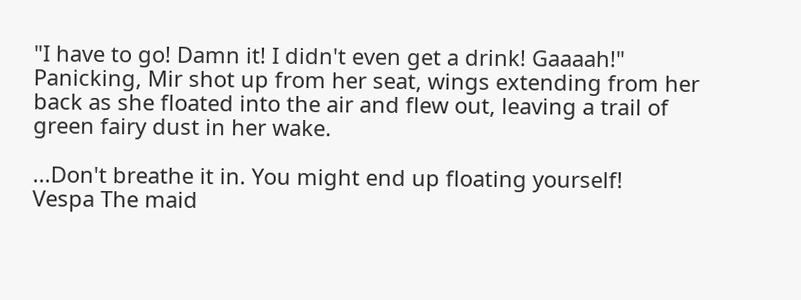"I have to go! Damn it! I didn't even get a drink! Gaaaah!" Panicking, Mir shot up from her seat, wings extending from her back as she floated into the air and flew out, leaving a trail of green fairy dust in her wake.

...Don't breathe it in. You might end up floating yourself!
Vespa The maid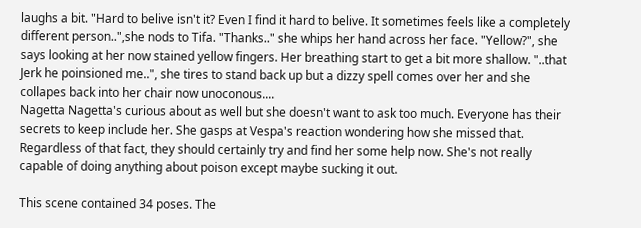laughs a bit. "Hard to belive isn't it? Even I find it hard to belive. It sometimes feels like a completely different person..",she nods to Tifa. "Thanks.." she whips her hand across her face. "Yellow?", she says looking at her now stained yellow fingers. Her breathing start to get a bit more shallow. "..that Jerk he poinsioned me..", she tires to stand back up but a dizzy spell comes over her and she collapes back into her chair now unoconous....
Nagetta Nagetta's curious about as well but she doesn't want to ask too much. Everyone has their secrets to keep include her. She gasps at Vespa's reaction wondering how she missed that. Regardless of that fact, they should certainly try and find her some help now. She's not really capable of doing anything about poison except maybe sucking it out.

This scene contained 34 poses. The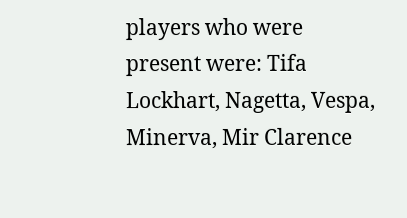players who were present were: Tifa Lockhart, Nagetta, Vespa, Minerva, Mir Clarence